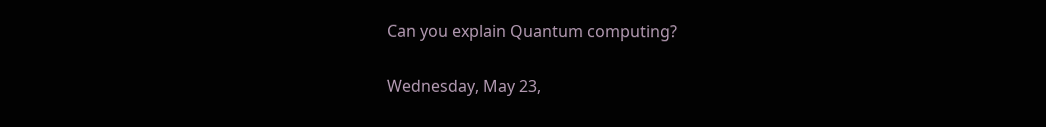Can you explain Quantum computing?

Wednesday, May 23,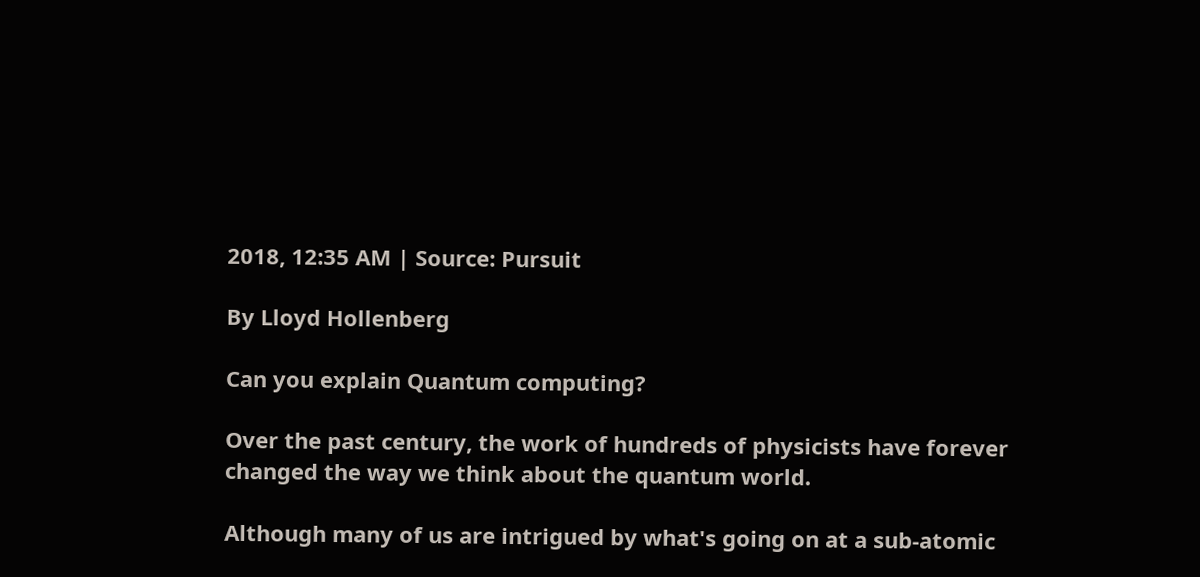2018, 12:35 AM | Source: Pursuit

By Lloyd Hollenberg

Can you explain Quantum computing?

Over the past century, the work of hundreds of physicists have forever changed the way we think about the quantum world.

Although many of us are intrigued by what's going on at a sub-atomic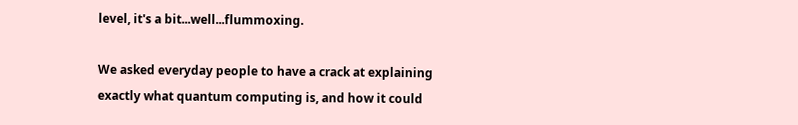level, it's a bit...well...flummoxing.

We asked everyday people to have a crack at explaining exactly what quantum computing is, and how it could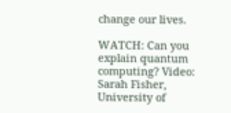change our lives.

WATCH: Can you explain quantum computing? Video: Sarah Fisher, University of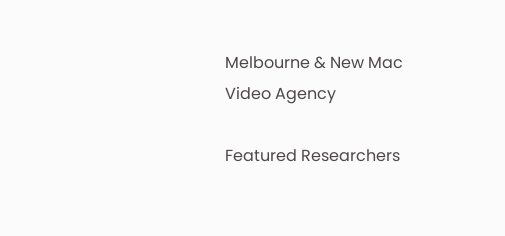Melbourne & New Mac Video Agency

Featured Researchers